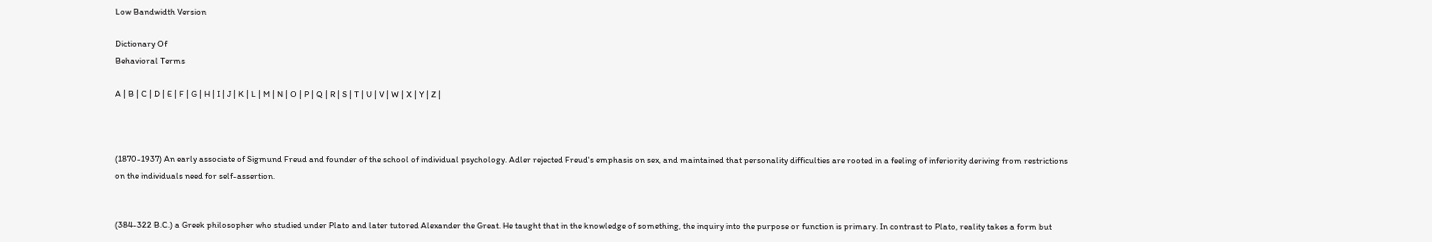Low Bandwidth Version

Dictionary Of
Behavioral Terms

A | B | C | D | E | F | G | H | I | J | K | L | M | N | O | P | Q | R | S | T | U | V | W | X | Y | Z |



(1870-1937) An early associate of Sigmund Freud and founder of the school of individual psychology. Adler rejected Freud's emphasis on sex, and maintained that personality difficulties are rooted in a feeling of inferiority deriving from restrictions on the individuals need for self-assertion.


(384-322 B.C.) a Greek philosopher who studied under Plato and later tutored Alexander the Great. He taught that in the knowledge of something, the inquiry into the purpose or function is primary. In contrast to Plato, reality takes a form but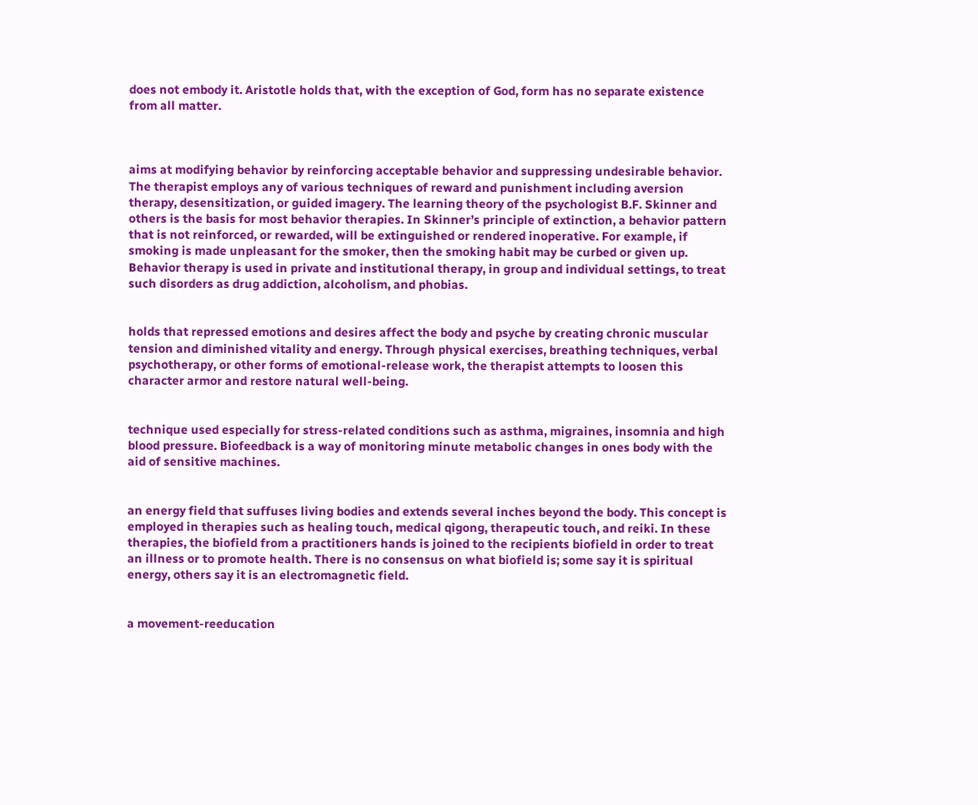does not embody it. Aristotle holds that, with the exception of God, form has no separate existence from all matter.



aims at modifying behavior by reinforcing acceptable behavior and suppressing undesirable behavior. The therapist employs any of various techniques of reward and punishment including aversion therapy, desensitization, or guided imagery. The learning theory of the psychologist B.F. Skinner and others is the basis for most behavior therapies. In Skinner’s principle of extinction, a behavior pattern that is not reinforced, or rewarded, will be extinguished or rendered inoperative. For example, if smoking is made unpleasant for the smoker, then the smoking habit may be curbed or given up. Behavior therapy is used in private and institutional therapy, in group and individual settings, to treat such disorders as drug addiction, alcoholism, and phobias.


holds that repressed emotions and desires affect the body and psyche by creating chronic muscular tension and diminished vitality and energy. Through physical exercises, breathing techniques, verbal psychotherapy, or other forms of emotional-release work, the therapist attempts to loosen this character armor and restore natural well-being.


technique used especially for stress-related conditions such as asthma, migraines, insomnia and high blood pressure. Biofeedback is a way of monitoring minute metabolic changes in ones body with the aid of sensitive machines.


an energy field that suffuses living bodies and extends several inches beyond the body. This concept is employed in therapies such as healing touch, medical qigong, therapeutic touch, and reiki. In these therapies, the biofield from a practitioners hands is joined to the recipients biofield in order to treat an illness or to promote health. There is no consensus on what biofield is; some say it is spiritual energy, others say it is an electromagnetic field.


a movement-reeducation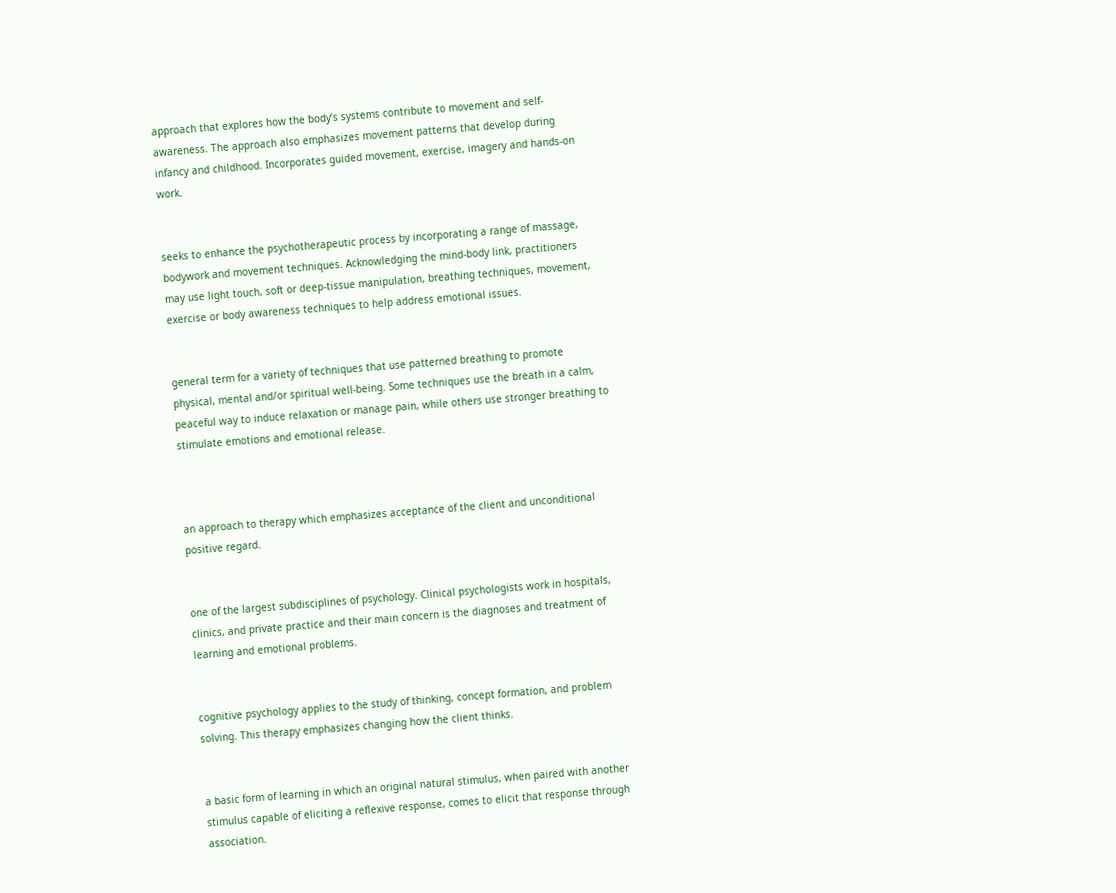approach that explores how the body’s systems contribute to movement and self-awareness. The approach also emphasizes movement patterns that develop during infancy and childhood. Incorporates guided movement, exercise, imagery and hands-on work.


seeks to enhance the psychotherapeutic process by incorporating a range of massage, bodywork and movement techniques. Acknowledging the mind-body link, practitioners may use light touch, soft or deep-tissue manipulation, breathing techniques, movement, exercise or body awareness techniques to help address emotional issues.


general term for a variety of techniques that use patterned breathing to promote physical, mental and/or spiritual well-being. Some techniques use the breath in a calm, peaceful way to induce relaxation or manage pain, while others use stronger breathing to stimulate emotions and emotional release.



an approach to therapy which emphasizes acceptance of the client and unconditional positive regard.


one of the largest subdisciplines of psychology. Clinical psychologists work in hospitals, clinics, and private practice and their main concern is the diagnoses and treatment of learning and emotional problems.


cognitive psychology applies to the study of thinking, concept formation, and problem solving. This therapy emphasizes changing how the client thinks.


a basic form of learning in which an original natural stimulus, when paired with another stimulus capable of eliciting a reflexive response, comes to elicit that response through association.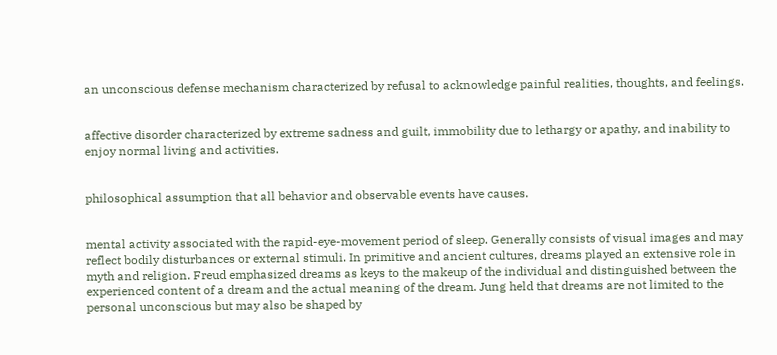an unconscious defense mechanism characterized by refusal to acknowledge painful realities, thoughts, and feelings.


affective disorder characterized by extreme sadness and guilt, immobility due to lethargy or apathy, and inability to enjoy normal living and activities.


philosophical assumption that all behavior and observable events have causes.


mental activity associated with the rapid-eye-movement period of sleep. Generally consists of visual images and may reflect bodily disturbances or external stimuli. In primitive and ancient cultures, dreams played an extensive role in myth and religion. Freud emphasized dreams as keys to the makeup of the individual and distinguished between the experienced content of a dream and the actual meaning of the dream. Jung held that dreams are not limited to the personal unconscious but may also be shaped by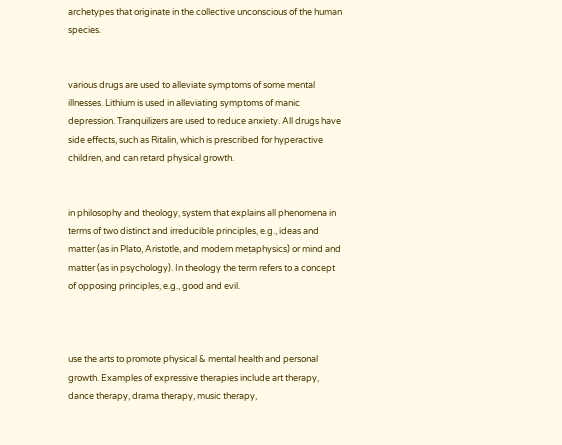archetypes that originate in the collective unconscious of the human species.


various drugs are used to alleviate symptoms of some mental illnesses. Lithium is used in alleviating symptoms of manic depression. Tranquilizers are used to reduce anxiety. All drugs have side effects, such as Ritalin, which is prescribed for hyperactive children, and can retard physical growth.


in philosophy and theology, system that explains all phenomena in terms of two distinct and irreducible principles, e.g., ideas and matter (as in Plato, Aristotle, and modern metaphysics) or mind and matter (as in psychology). In theology the term refers to a concept of opposing principles, e.g., good and evil.



use the arts to promote physical & mental health and personal growth. Examples of expressive therapies include art therapy, dance therapy, drama therapy, music therapy,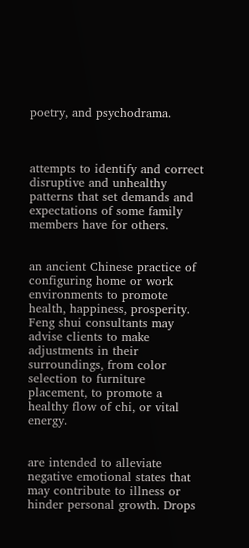poetry, and psychodrama.



attempts to identify and correct disruptive and unhealthy patterns that set demands and expectations of some family members have for others.


an ancient Chinese practice of configuring home or work environments to promote health, happiness, prosperity. Feng shui consultants may advise clients to make adjustments in their surroundings, from color selection to furniture placement, to promote a healthy flow of chi, or vital energy.


are intended to alleviate negative emotional states that may contribute to illness or hinder personal growth. Drops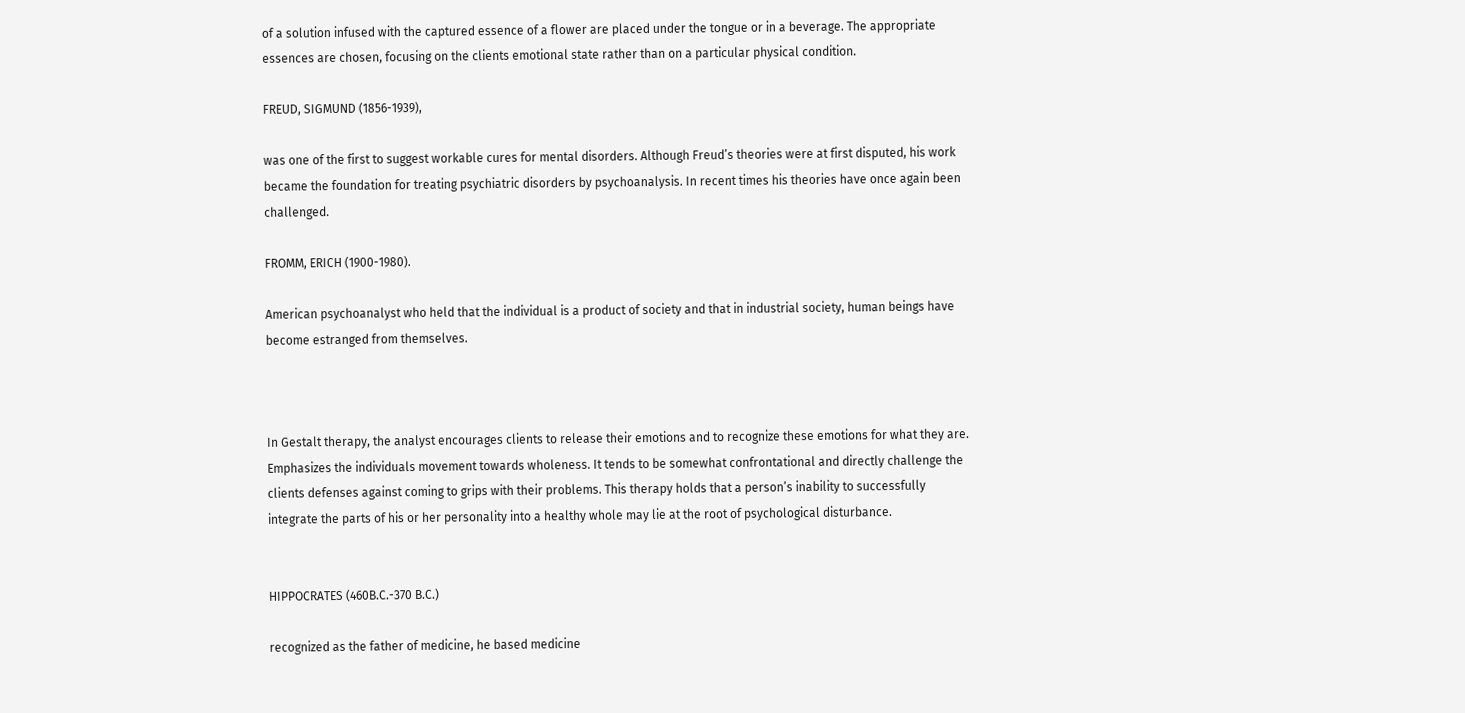of a solution infused with the captured essence of a flower are placed under the tongue or in a beverage. The appropriate essences are chosen, focusing on the clients emotional state rather than on a particular physical condition.

FREUD, SIGMUND (1856-1939),

was one of the first to suggest workable cures for mental disorders. Although Freud’s theories were at first disputed, his work became the foundation for treating psychiatric disorders by psychoanalysis. In recent times his theories have once again been challenged.

FROMM, ERICH (1900-1980).

American psychoanalyst who held that the individual is a product of society and that in industrial society, human beings have become estranged from themselves.



In Gestalt therapy, the analyst encourages clients to release their emotions and to recognize these emotions for what they are. Emphasizes the individuals movement towards wholeness. It tends to be somewhat confrontational and directly challenge the clients defenses against coming to grips with their problems. This therapy holds that a person’s inability to successfully integrate the parts of his or her personality into a healthy whole may lie at the root of psychological disturbance.


HIPPOCRATES (460B.C.-370 B.C.)

recognized as the father of medicine, he based medicine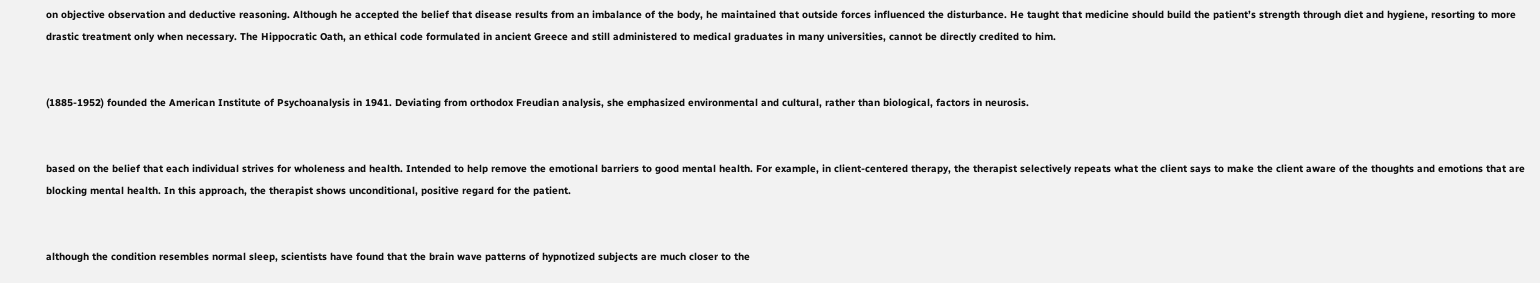on objective observation and deductive reasoning. Although he accepted the belief that disease results from an imbalance of the body, he maintained that outside forces influenced the disturbance. He taught that medicine should build the patient’s strength through diet and hygiene, resorting to more drastic treatment only when necessary. The Hippocratic Oath, an ethical code formulated in ancient Greece and still administered to medical graduates in many universities, cannot be directly credited to him.


(1885-1952) founded the American Institute of Psychoanalysis in 1941. Deviating from orthodox Freudian analysis, she emphasized environmental and cultural, rather than biological, factors in neurosis.


based on the belief that each individual strives for wholeness and health. Intended to help remove the emotional barriers to good mental health. For example, in client-centered therapy, the therapist selectively repeats what the client says to make the client aware of the thoughts and emotions that are blocking mental health. In this approach, the therapist shows unconditional, positive regard for the patient.


although the condition resembles normal sleep, scientists have found that the brain wave patterns of hypnotized subjects are much closer to the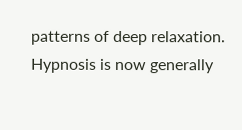patterns of deep relaxation. Hypnosis is now generally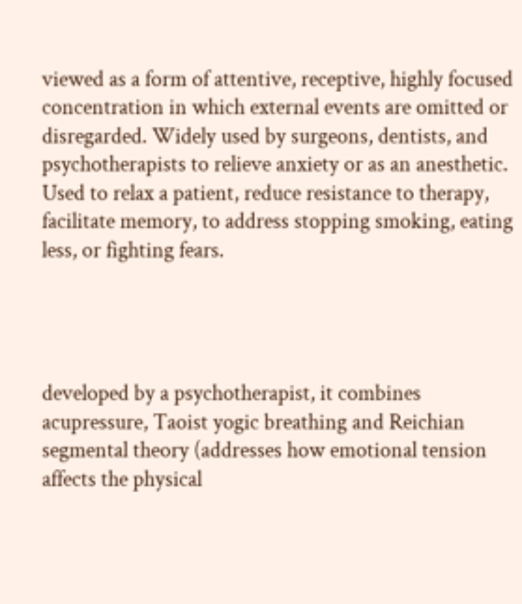viewed as a form of attentive, receptive, highly focused concentration in which external events are omitted or disregarded. Widely used by surgeons, dentists, and psychotherapists to relieve anxiety or as an anesthetic. Used to relax a patient, reduce resistance to therapy, facilitate memory, to address stopping smoking, eating less, or fighting fears.




developed by a psychotherapist, it combines acupressure, Taoist yogic breathing and Reichian segmental theory (addresses how emotional tension affects the physical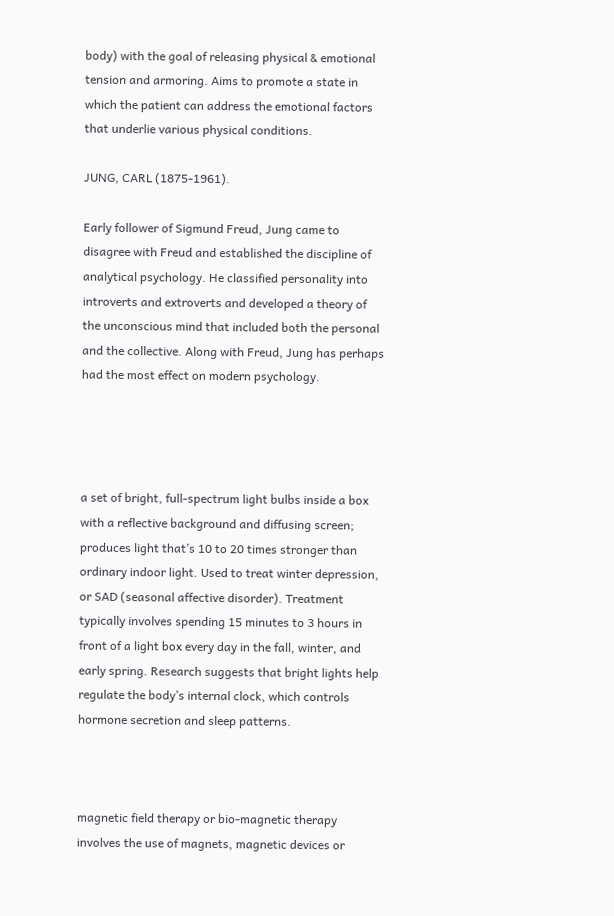body) with the goal of releasing physical & emotional tension and armoring. Aims to promote a state in which the patient can address the emotional factors that underlie various physical conditions.

JUNG, CARL (1875-1961).

Early follower of Sigmund Freud, Jung came to disagree with Freud and established the discipline of analytical psychology. He classified personality into introverts and extroverts and developed a theory of the unconscious mind that included both the personal and the collective. Along with Freud, Jung has perhaps had the most effect on modern psychology.




a set of bright, full-spectrum light bulbs inside a box with a reflective background and diffusing screen; produces light that’s 10 to 20 times stronger than ordinary indoor light. Used to treat winter depression, or SAD (seasonal affective disorder). Treatment typically involves spending 15 minutes to 3 hours in front of a light box every day in the fall, winter, and early spring. Research suggests that bright lights help regulate the body’s internal clock, which controls hormone secretion and sleep patterns.



magnetic field therapy or bio-magnetic therapy involves the use of magnets, magnetic devices or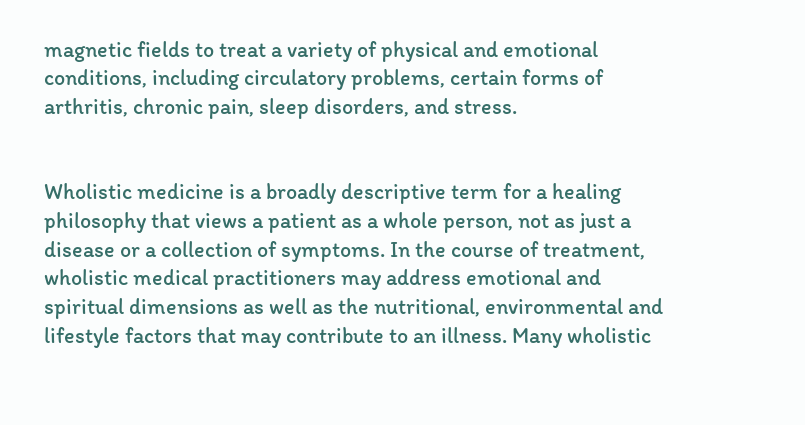magnetic fields to treat a variety of physical and emotional conditions, including circulatory problems, certain forms of arthritis, chronic pain, sleep disorders, and stress.


Wholistic medicine is a broadly descriptive term for a healing philosophy that views a patient as a whole person, not as just a disease or a collection of symptoms. In the course of treatment, wholistic medical practitioners may address emotional and spiritual dimensions as well as the nutritional, environmental and lifestyle factors that may contribute to an illness. Many wholistic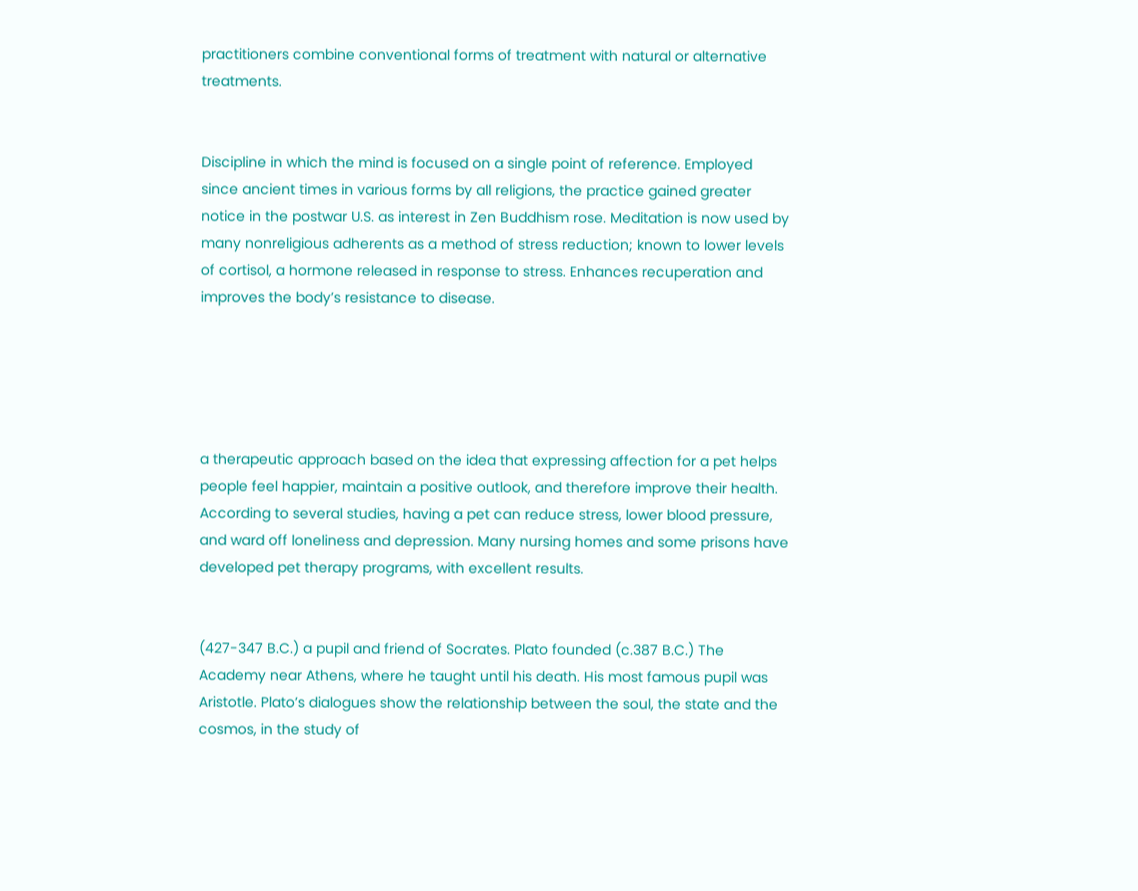practitioners combine conventional forms of treatment with natural or alternative treatments.


Discipline in which the mind is focused on a single point of reference. Employed since ancient times in various forms by all religions, the practice gained greater notice in the postwar U.S. as interest in Zen Buddhism rose. Meditation is now used by many nonreligious adherents as a method of stress reduction; known to lower levels of cortisol, a hormone released in response to stress. Enhances recuperation and improves the body’s resistance to disease.





a therapeutic approach based on the idea that expressing affection for a pet helps people feel happier, maintain a positive outlook, and therefore improve their health. According to several studies, having a pet can reduce stress, lower blood pressure, and ward off loneliness and depression. Many nursing homes and some prisons have developed pet therapy programs, with excellent results.


(427-347 B.C.) a pupil and friend of Socrates. Plato founded (c.387 B.C.) The Academy near Athens, where he taught until his death. His most famous pupil was Aristotle. Plato’s dialogues show the relationship between the soul, the state and the cosmos, in the study of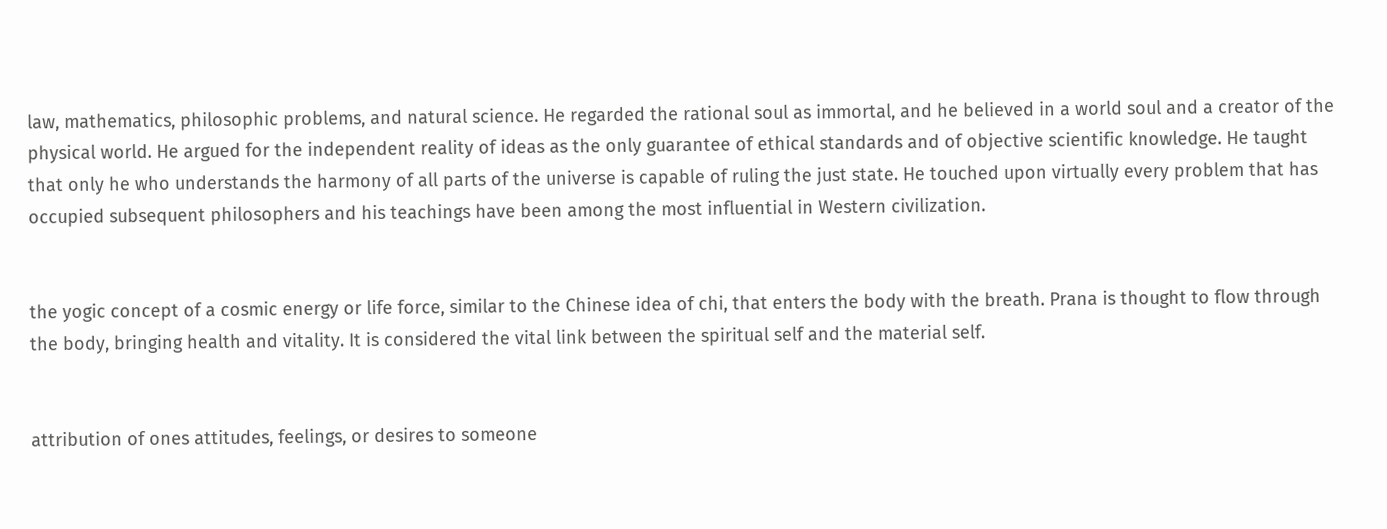law, mathematics, philosophic problems, and natural science. He regarded the rational soul as immortal, and he believed in a world soul and a creator of the physical world. He argued for the independent reality of ideas as the only guarantee of ethical standards and of objective scientific knowledge. He taught that only he who understands the harmony of all parts of the universe is capable of ruling the just state. He touched upon virtually every problem that has occupied subsequent philosophers and his teachings have been among the most influential in Western civilization.


the yogic concept of a cosmic energy or life force, similar to the Chinese idea of chi, that enters the body with the breath. Prana is thought to flow through the body, bringing health and vitality. It is considered the vital link between the spiritual self and the material self.


attribution of ones attitudes, feelings, or desires to someone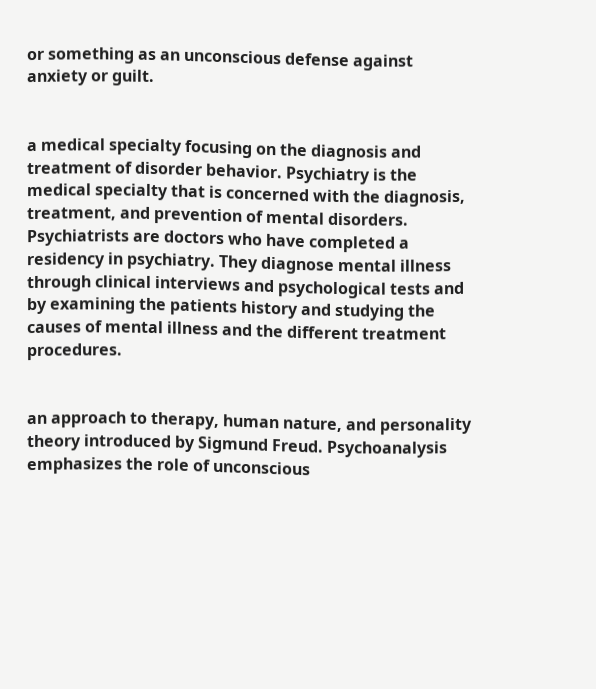or something as an unconscious defense against anxiety or guilt.


a medical specialty focusing on the diagnosis and treatment of disorder behavior. Psychiatry is the medical specialty that is concerned with the diagnosis, treatment, and prevention of mental disorders. Psychiatrists are doctors who have completed a residency in psychiatry. They diagnose mental illness through clinical interviews and psychological tests and by examining the patients history and studying the causes of mental illness and the different treatment procedures.


an approach to therapy, human nature, and personality theory introduced by Sigmund Freud. Psychoanalysis emphasizes the role of unconscious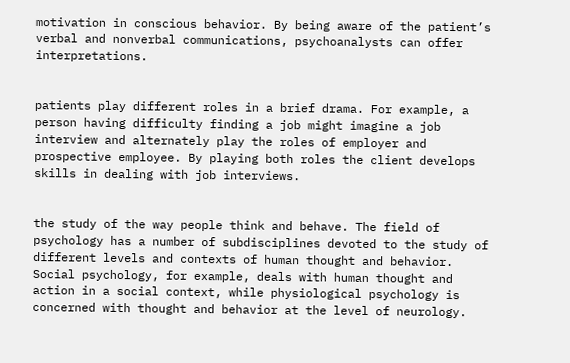motivation in conscious behavior. By being aware of the patient’s verbal and nonverbal communications, psychoanalysts can offer interpretations.


patients play different roles in a brief drama. For example, a person having difficulty finding a job might imagine a job interview and alternately play the roles of employer and prospective employee. By playing both roles the client develops skills in dealing with job interviews.


the study of the way people think and behave. The field of psychology has a number of subdisciplines devoted to the study of different levels and contexts of human thought and behavior. Social psychology, for example, deals with human thought and action in a social context, while physiological psychology is concerned with thought and behavior at the level of neurology.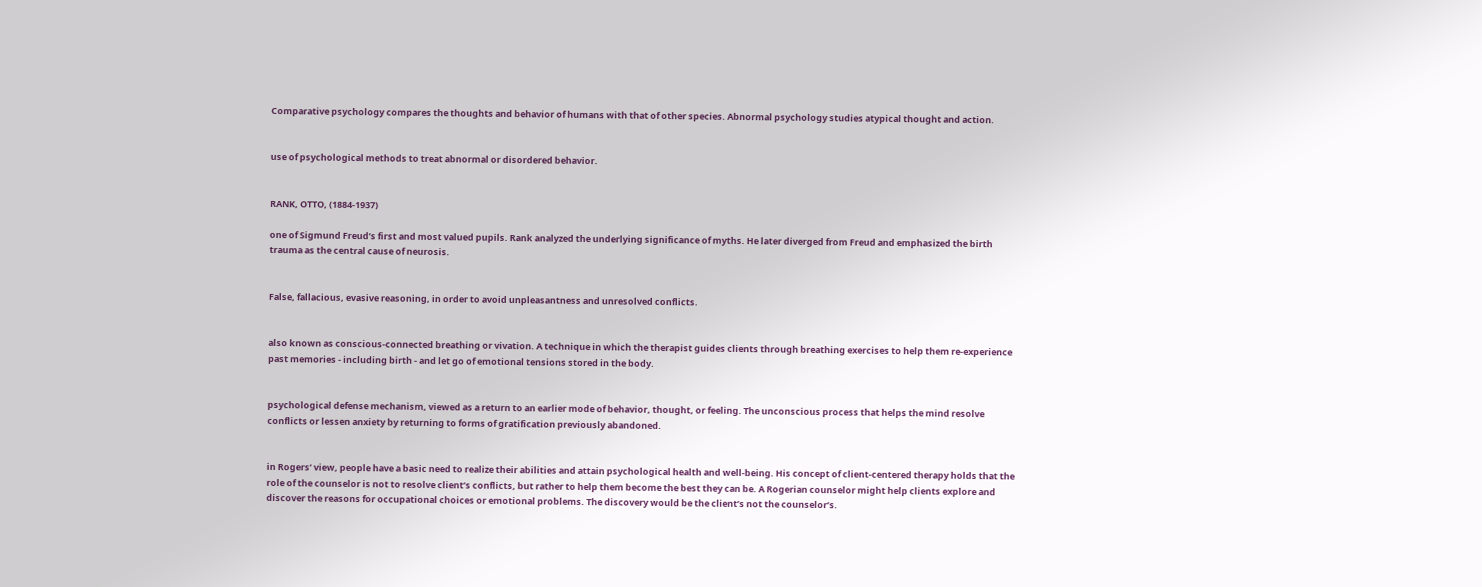Comparative psychology compares the thoughts and behavior of humans with that of other species. Abnormal psychology studies atypical thought and action.


use of psychological methods to treat abnormal or disordered behavior.


RANK, OTTO, (1884-1937)

one of Sigmund Freud’s first and most valued pupils. Rank analyzed the underlying significance of myths. He later diverged from Freud and emphasized the birth trauma as the central cause of neurosis.


False, fallacious, evasive reasoning, in order to avoid unpleasantness and unresolved conflicts.


also known as conscious-connected breathing or vivation. A technique in which the therapist guides clients through breathing exercises to help them re-experience past memories - including birth - and let go of emotional tensions stored in the body.


psychological defense mechanism, viewed as a return to an earlier mode of behavior, thought, or feeling. The unconscious process that helps the mind resolve conflicts or lessen anxiety by returning to forms of gratification previously abandoned.


in Rogers’ view, people have a basic need to realize their abilities and attain psychological health and well-being. His concept of client-centered therapy holds that the role of the counselor is not to resolve client’s conflicts, but rather to help them become the best they can be. A Rogerian counselor might help clients explore and discover the reasons for occupational choices or emotional problems. The discovery would be the client’s not the counselor’s.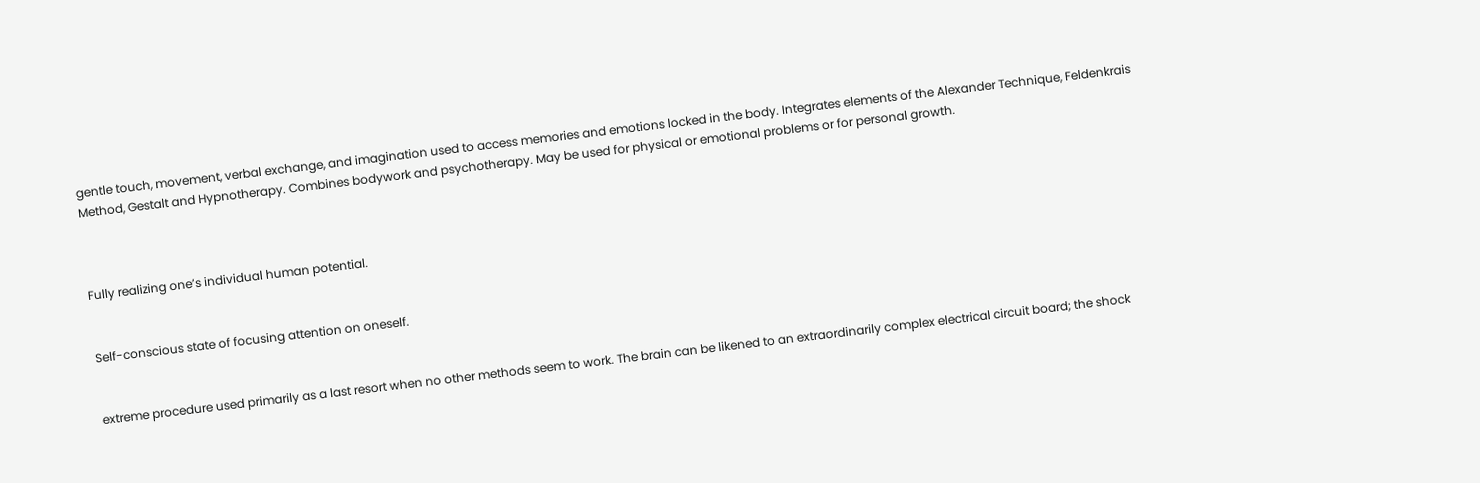gentle touch, movement, verbal exchange, and imagination used to access memories and emotions locked in the body. Integrates elements of the Alexander Technique, Feldenkrais Method, Gestalt and Hypnotherapy. Combines bodywork and psychotherapy. May be used for physical or emotional problems or for personal growth.



Fully realizing one’s individual human potential.


Self-conscious state of focusing attention on oneself.


extreme procedure used primarily as a last resort when no other methods seem to work. The brain can be likened to an extraordinarily complex electrical circuit board; the shock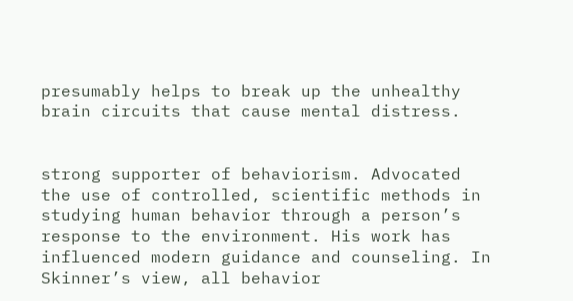presumably helps to break up the unhealthy brain circuits that cause mental distress.


strong supporter of behaviorism. Advocated the use of controlled, scientific methods in studying human behavior through a person’s response to the environment. His work has influenced modern guidance and counseling. In Skinner’s view, all behavior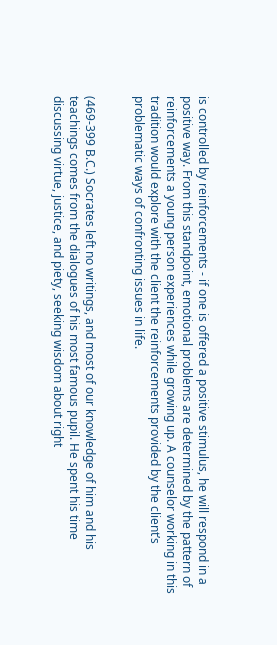is controlled by reinforcements - if one is offered a positive stimulus, he will respond in a positive way. From this standpoint, emotional problems are determined by the pattern of reinforcements a young person experiences while growing up. A counselor working in this tradition would explore with the client the reinforcements provided by the client’s problematic ways of confronting issues in life.


(469-399 B.C.) Socrates left no writings, and most of our knowledge of him and his teachings comes from the dialogues of his most famous pupil. He spent his time discussing virtue, justice, and piety, seeking wisdom about right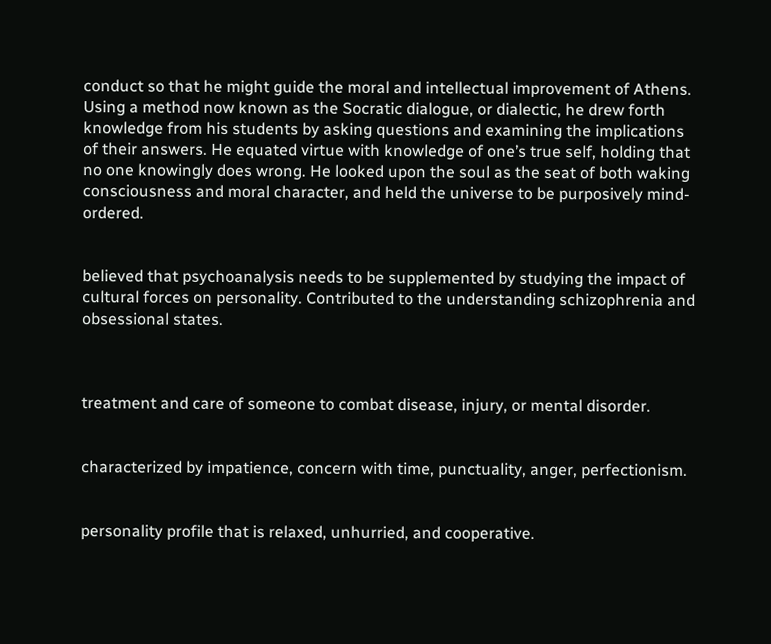conduct so that he might guide the moral and intellectual improvement of Athens. Using a method now known as the Socratic dialogue, or dialectic, he drew forth knowledge from his students by asking questions and examining the implications of their answers. He equated virtue with knowledge of one’s true self, holding that no one knowingly does wrong. He looked upon the soul as the seat of both waking consciousness and moral character, and held the universe to be purposively mind-ordered.


believed that psychoanalysis needs to be supplemented by studying the impact of cultural forces on personality. Contributed to the understanding schizophrenia and obsessional states.



treatment and care of someone to combat disease, injury, or mental disorder.


characterized by impatience, concern with time, punctuality, anger, perfectionism.


personality profile that is relaxed, unhurried, and cooperative.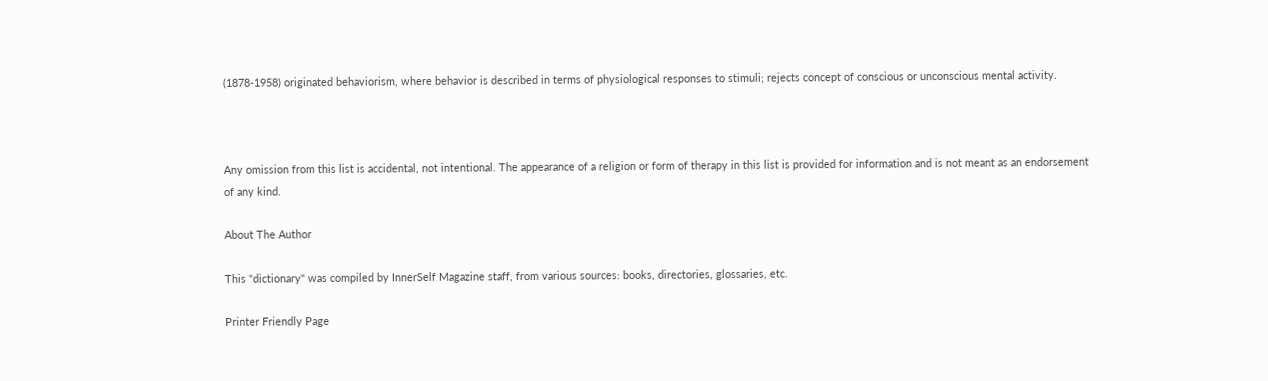(1878-1958) originated behaviorism, where behavior is described in terms of physiological responses to stimuli; rejects concept of conscious or unconscious mental activity.



Any omission from this list is accidental, not intentional. The appearance of a religion or form of therapy in this list is provided for information and is not meant as an endorsement of any kind.

About The Author

This "dictionary" was compiled by InnerSelf Magazine staff, from various sources: books, directories, glossaries, etc.

Printer Friendly Page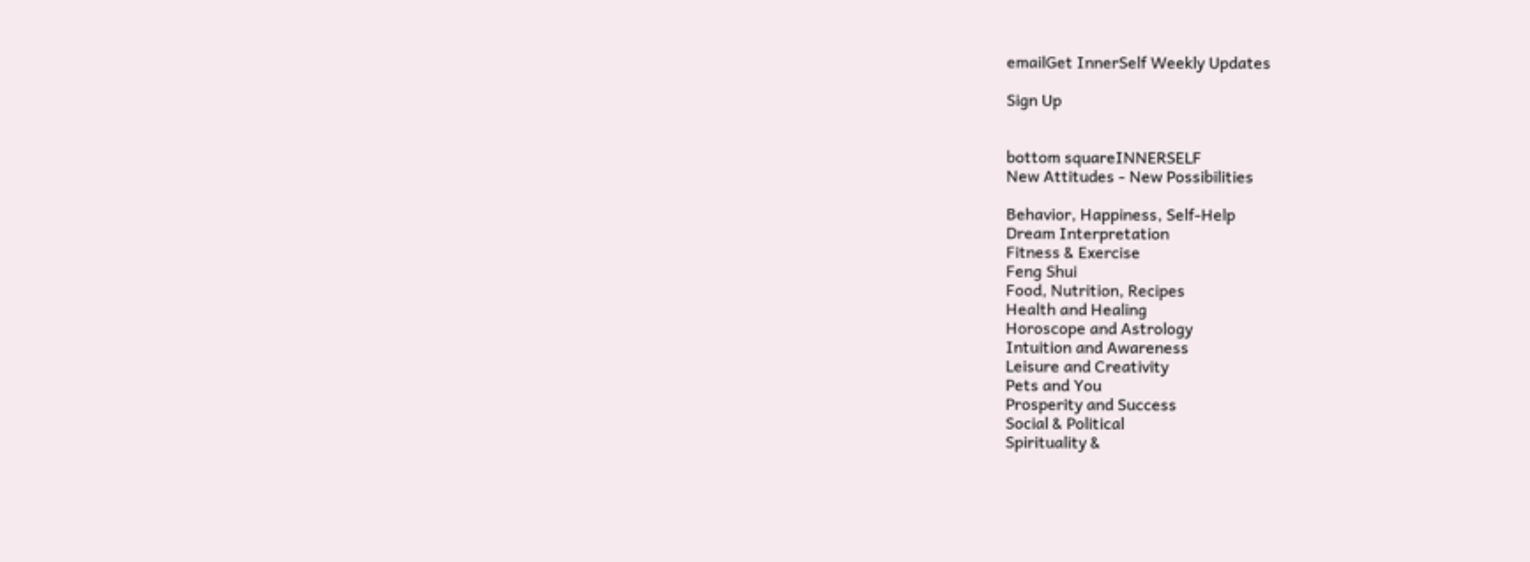emailGet InnerSelf Weekly Updates

Sign Up


bottom squareINNERSELF
New Attitudes - New Possibilities

Behavior, Happiness, Self-Help
Dream Interpretation
Fitness & Exercise
Feng Shui
Food, Nutrition, Recipes
Health and Healing
Horoscope and Astrology
Intuition and Awareness
Leisure and Creativity
Pets and You
Prosperity and Success
Social & Political
Spirituality &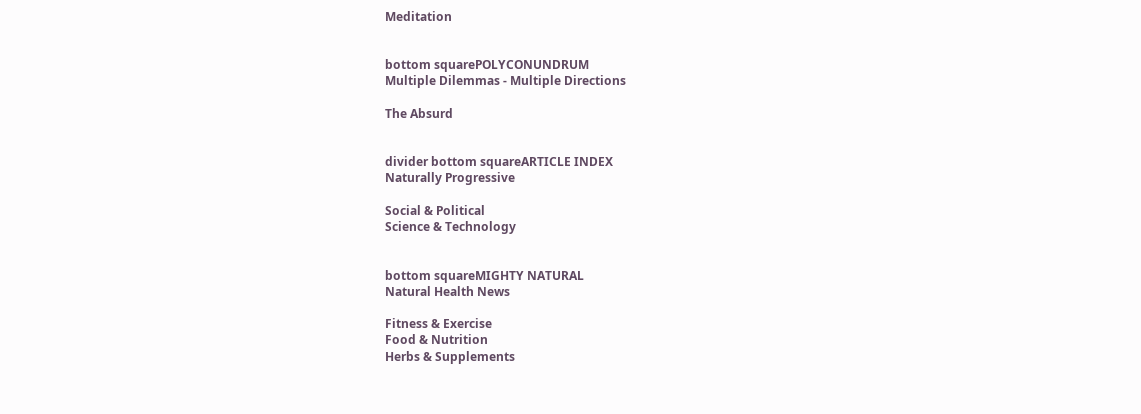Meditation


bottom squarePOLYCONUNDRUM
Multiple Dilemmas - Multiple Directions

The Absurd


divider bottom squareARTICLE INDEX
Naturally Progressive

Social & Political
Science & Technology


bottom squareMIGHTY NATURAL
Natural Health News

Fitness & Exercise
Food & Nutrition
Herbs & Supplements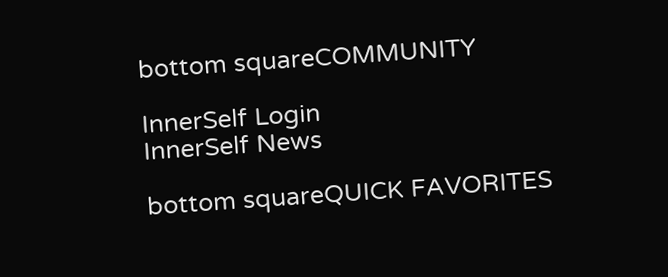bottom squareCOMMUNITY

InnerSelf Login
InnerSelf News

bottom squareQUICK FAVORITES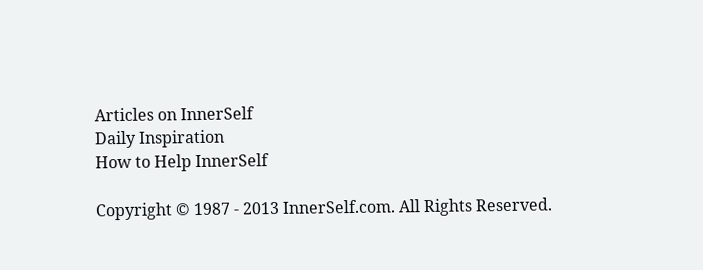Articles on InnerSelf
Daily Inspiration
How to Help InnerSelf

Copyright © 1987 - 2013 InnerSelf.com. All Rights Reserved.